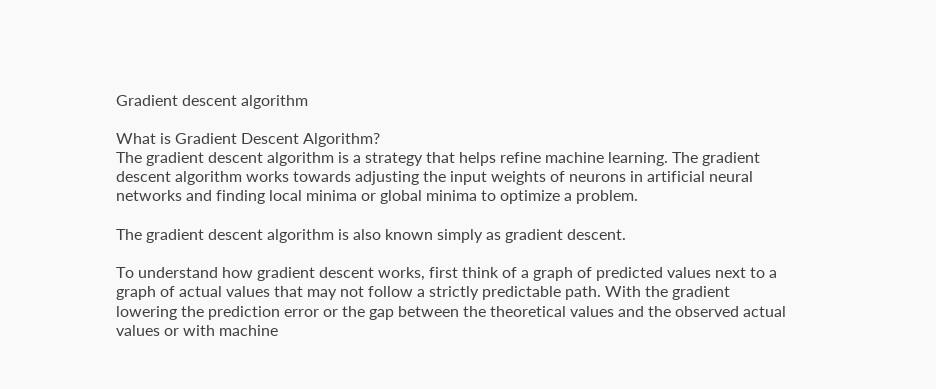Gradient descent algorithm

What is Gradient Descent Algorithm?
The gradient descent algorithm is a strategy that helps refine machine learning. The gradient descent algorithm works towards adjusting the input weights of neurons in artificial neural networks and finding local minima or global minima to optimize a problem.

The gradient descent algorithm is also known simply as gradient descent.

To understand how gradient descent works, first think of a graph of predicted values next to a graph of actual values that may not follow a strictly predictable path. With the gradient lowering the prediction error or the gap between the theoretical values and the observed actual values or with machine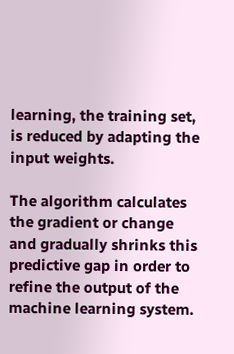learning, the training set, is reduced by adapting the input weights.

The algorithm calculates the gradient or change and gradually shrinks this predictive gap in order to refine the output of the machine learning system.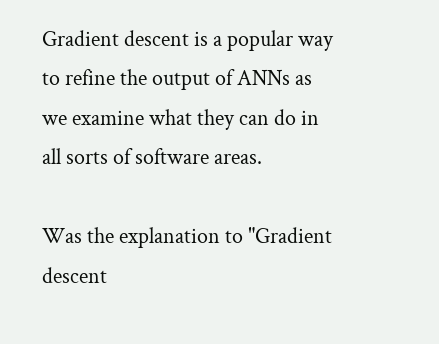Gradient descent is a popular way to refine the output of ANNs as we examine what they can do in all sorts of software areas.

Was the explanation to "Gradient descent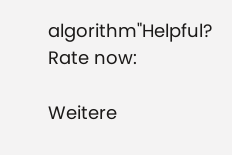algorithm"Helpful? Rate now:

Weitere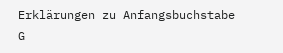Erklärungen zu Anfangsbuchstabe G